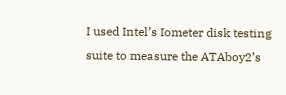I used Intel’s Iometer disk testing suite to measure the ATAboy2’s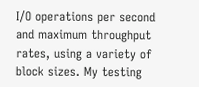I/O operations per second and maximum throughput rates, using a variety of block sizes. My testing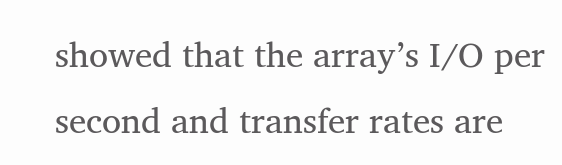showed that the array’s I/O per second and transfer rates are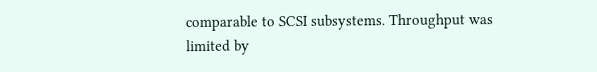comparable to SCSI subsystems. Throughput was limited by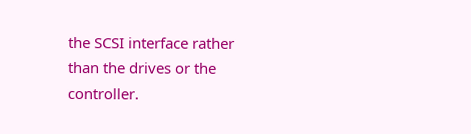the SCSI interface rather than the drives or the controller.